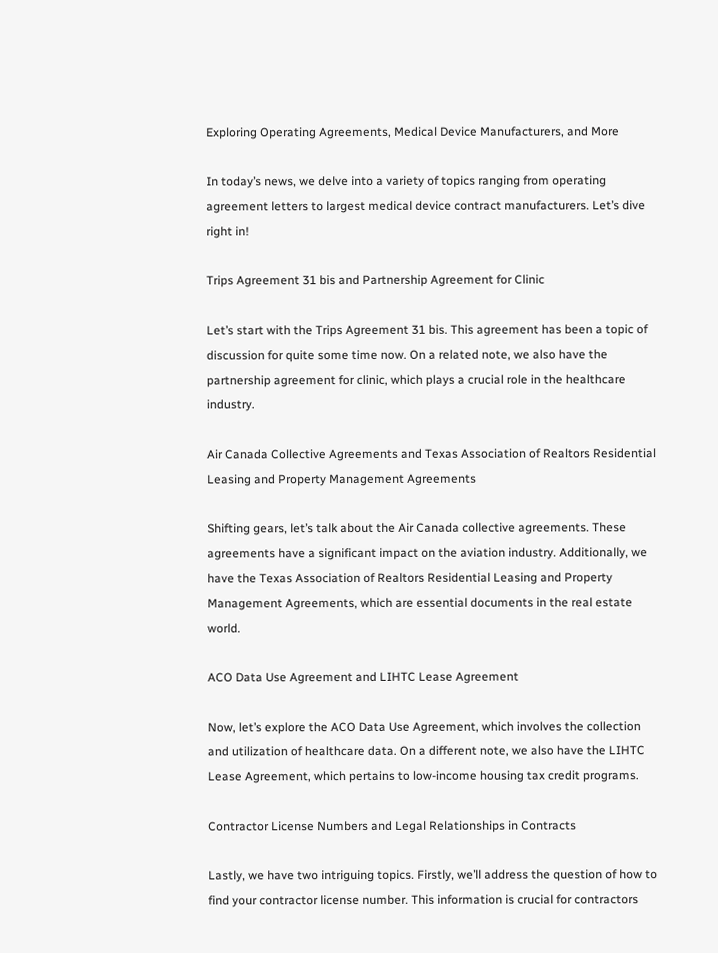Exploring Operating Agreements, Medical Device Manufacturers, and More

In today’s news, we delve into a variety of topics ranging from operating agreement letters to largest medical device contract manufacturers. Let’s dive right in!

Trips Agreement 31 bis and Partnership Agreement for Clinic

Let’s start with the Trips Agreement 31 bis. This agreement has been a topic of discussion for quite some time now. On a related note, we also have the partnership agreement for clinic, which plays a crucial role in the healthcare industry.

Air Canada Collective Agreements and Texas Association of Realtors Residential Leasing and Property Management Agreements

Shifting gears, let’s talk about the Air Canada collective agreements. These agreements have a significant impact on the aviation industry. Additionally, we have the Texas Association of Realtors Residential Leasing and Property Management Agreements, which are essential documents in the real estate world.

ACO Data Use Agreement and LIHTC Lease Agreement

Now, let’s explore the ACO Data Use Agreement, which involves the collection and utilization of healthcare data. On a different note, we also have the LIHTC Lease Agreement, which pertains to low-income housing tax credit programs.

Contractor License Numbers and Legal Relationships in Contracts

Lastly, we have two intriguing topics. Firstly, we’ll address the question of how to find your contractor license number. This information is crucial for contractors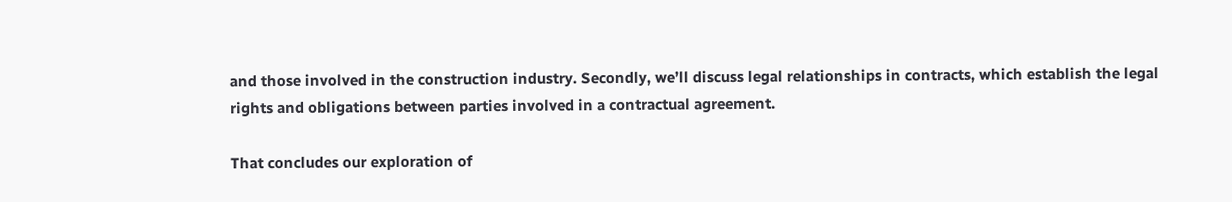and those involved in the construction industry. Secondly, we’ll discuss legal relationships in contracts, which establish the legal rights and obligations between parties involved in a contractual agreement.

That concludes our exploration of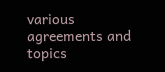various agreements and topics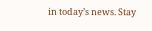in today’s news. Stay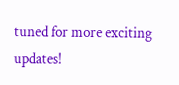tuned for more exciting updates!